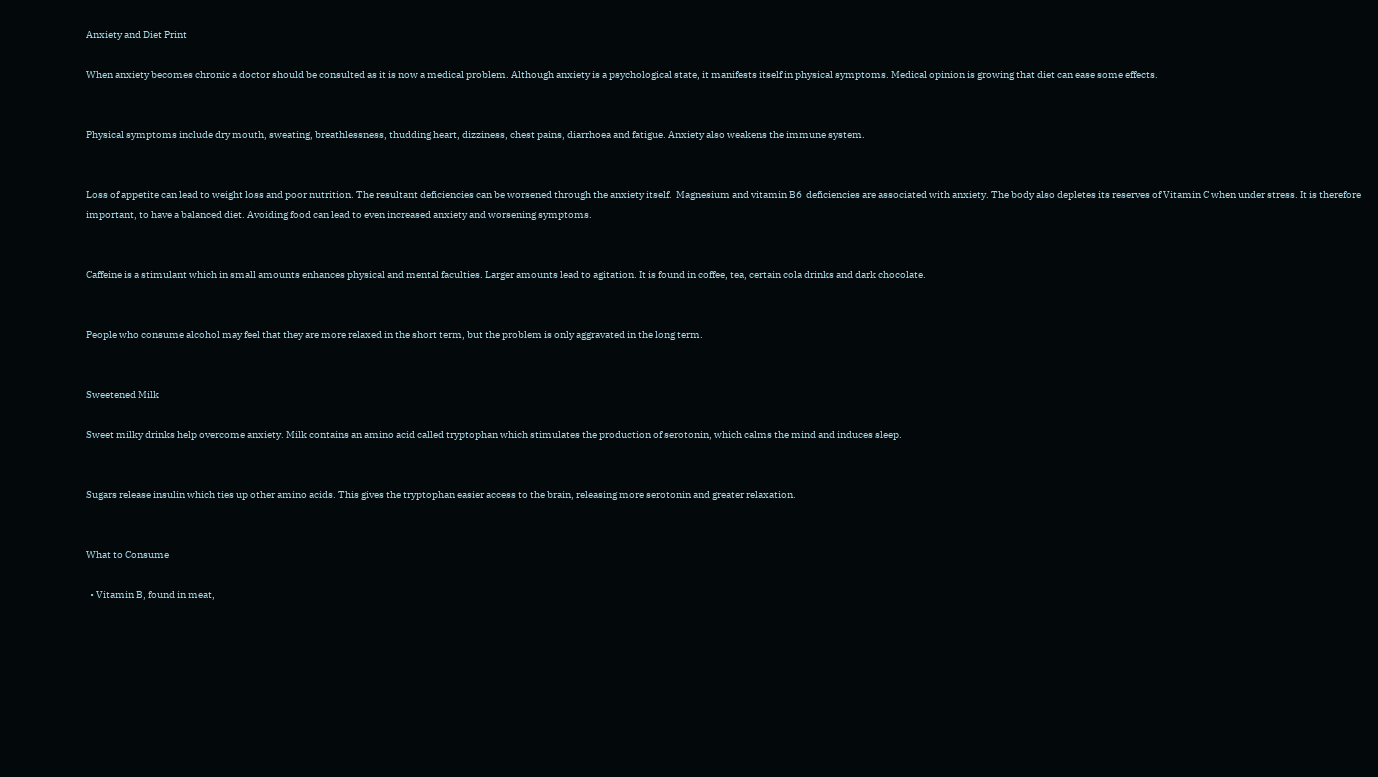Anxiety and Diet Print

When anxiety becomes chronic a doctor should be consulted as it is now a medical problem. Although anxiety is a psychological state, it manifests itself in physical symptoms. Medical opinion is growing that diet can ease some effects.


Physical symptoms include dry mouth, sweating, breathlessness, thudding heart, dizziness, chest pains, diarrhoea and fatigue. Anxiety also weakens the immune system.


Loss of appetite can lead to weight loss and poor nutrition. The resultant deficiencies can be worsened through the anxiety itself.  Magnesium and vitamin B6  deficiencies are associated with anxiety. The body also depletes its reserves of Vitamin C when under stress. It is therefore important, to have a balanced diet. Avoiding food can lead to even increased anxiety and worsening symptoms.


Caffeine is a stimulant which in small amounts enhances physical and mental faculties. Larger amounts lead to agitation. It is found in coffee, tea, certain cola drinks and dark chocolate.


People who consume alcohol may feel that they are more relaxed in the short term, but the problem is only aggravated in the long term.


Sweetened Milk

Sweet milky drinks help overcome anxiety. Milk contains an amino acid called tryptophan which stimulates the production of serotonin, which calms the mind and induces sleep.


Sugars release insulin which ties up other amino acids. This gives the tryptophan easier access to the brain, releasing more serotonin and greater relaxation.


What to Consume

  • Vitamin B, found in meat,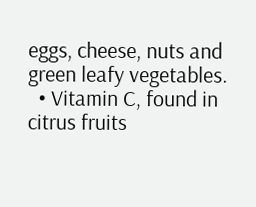eggs, cheese, nuts and green leafy vegetables.
  • Vitamin C, found in citrus fruits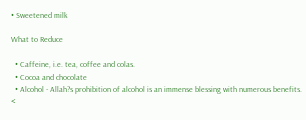• Sweetened milk

What to Reduce

  • Caffeine, i.e. tea, coffee and colas.
  • Cocoa and chocolate
  • Alcohol - Allah?s prohibition of alcohol is an immense blessing with numerous benefits.
<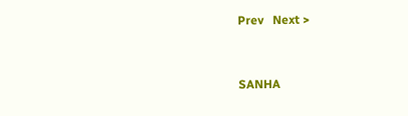Prev   Next >


SANHA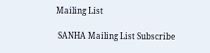Mailing List

 SANHA Mailing List Subscribe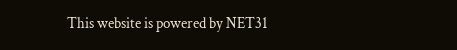This website is powered by NET31